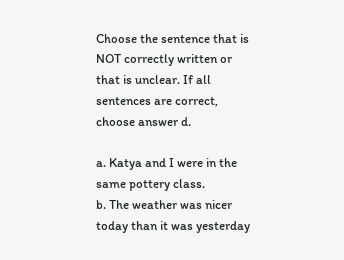Choose the sentence that is NOT correctly written or that is unclear. If all sentences are correct, choose answer d.

a. Katya and I were in the same pottery class.
b. The weather was nicer today than it was yesterday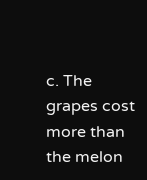c. The grapes cost more than the melon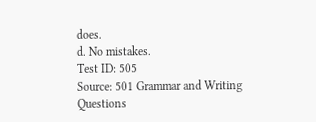does.
d. No mistakes.
Test ID: 505
Source: 501 Grammar and Writing Questions